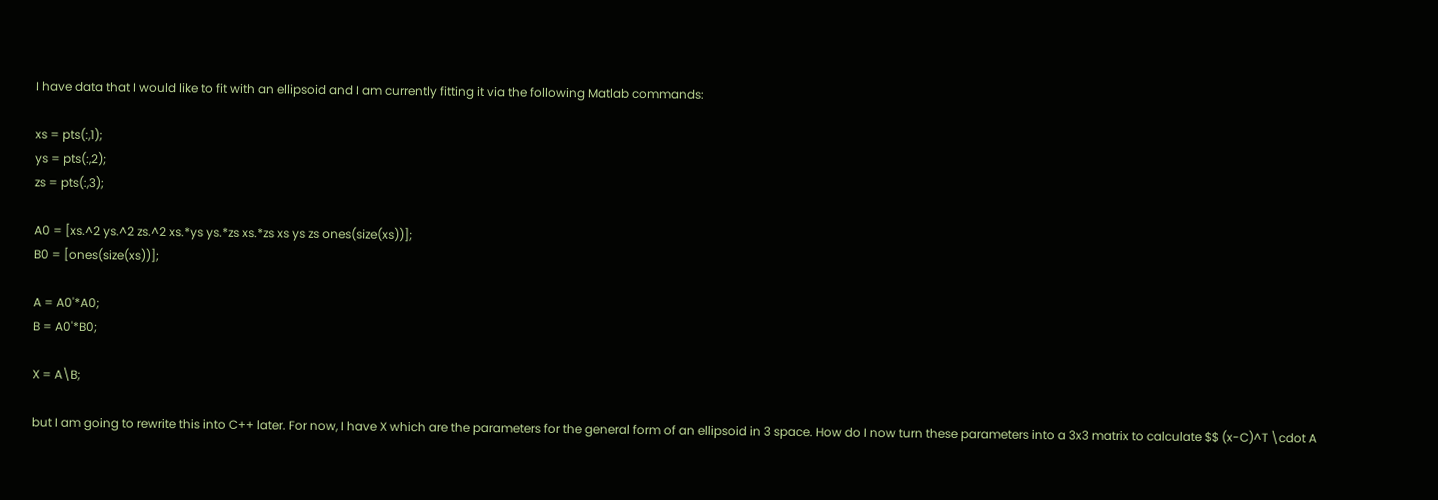I have data that I would like to fit with an ellipsoid and I am currently fitting it via the following Matlab commands:

xs = pts(:,1);
ys = pts(:,2);
zs = pts(:,3);

A0 = [xs.^2 ys.^2 zs.^2 xs.*ys ys.*zs xs.*zs xs ys zs ones(size(xs))];
B0 = [ones(size(xs))];

A = A0'*A0;
B = A0'*B0;

X = A\B;

but I am going to rewrite this into C++ later. For now, I have X which are the parameters for the general form of an ellipsoid in 3 space. How do I now turn these parameters into a 3x3 matrix to calculate $$ (x-C)^T \cdot A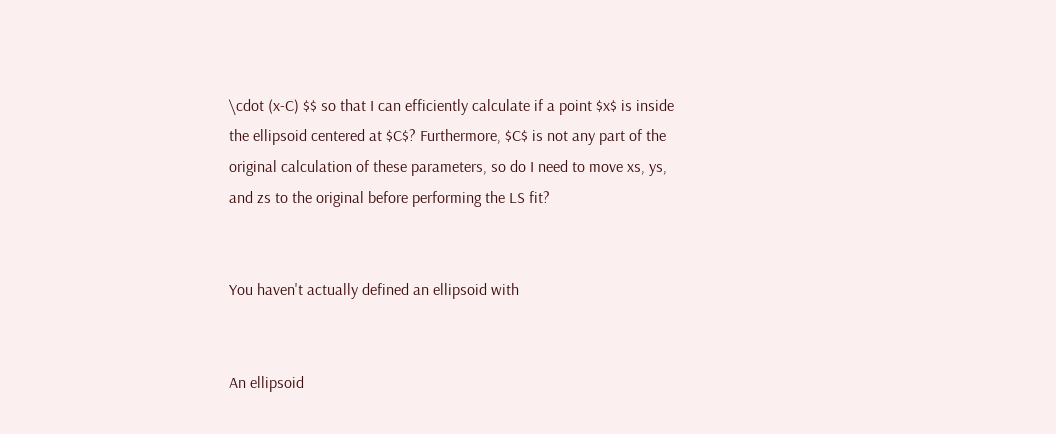\cdot (x-C) $$ so that I can efficiently calculate if a point $x$ is inside the ellipsoid centered at $C$? Furthermore, $C$ is not any part of the original calculation of these parameters, so do I need to move xs, ys, and zs to the original before performing the LS fit?


You haven't actually defined an ellipsoid with


An ellipsoid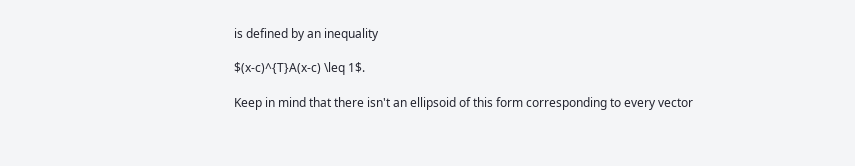is defined by an inequality

$(x-c)^{T}A(x-c) \leq 1$.

Keep in mind that there isn't an ellipsoid of this form corresponding to every vector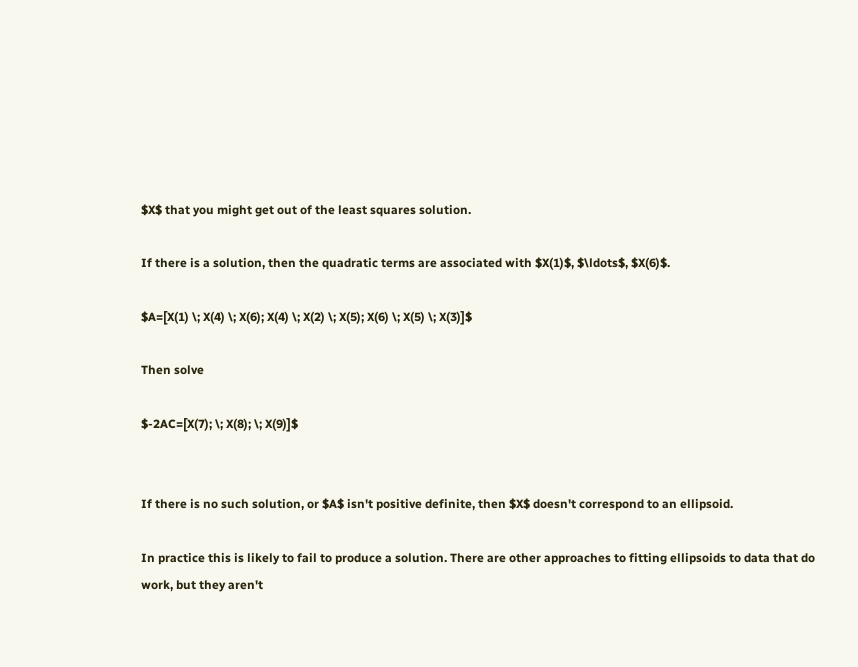$X$ that you might get out of the least squares solution.

If there is a solution, then the quadratic terms are associated with $X(1)$, $\ldots$, $X(6)$.

$A=[X(1) \; X(4) \; X(6); X(4) \; X(2) \; X(5); X(6) \; X(5) \; X(3)]$

Then solve

$-2AC=[X(7); \; X(8); \; X(9)]$


If there is no such solution, or $A$ isn't positive definite, then $X$ doesn't correspond to an ellipsoid.

In practice this is likely to fail to produce a solution. There are other approaches to fitting ellipsoids to data that do work, but they aren't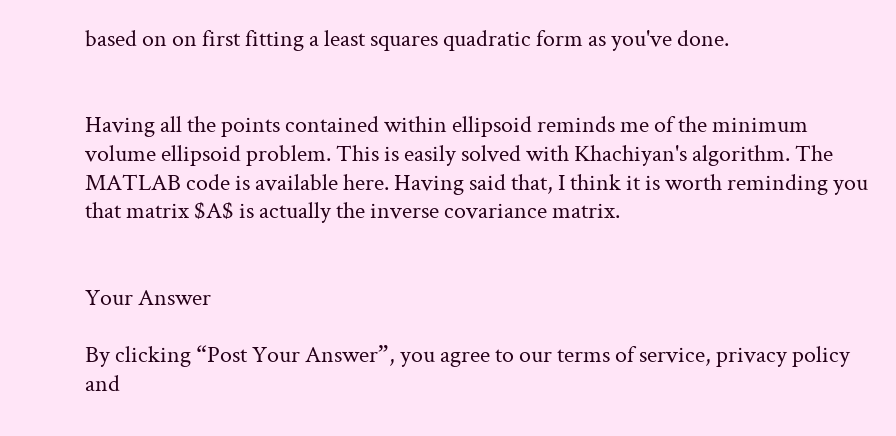based on on first fitting a least squares quadratic form as you've done.


Having all the points contained within ellipsoid reminds me of the minimum volume ellipsoid problem. This is easily solved with Khachiyan's algorithm. The MATLAB code is available here. Having said that, I think it is worth reminding you that matrix $A$ is actually the inverse covariance matrix.


Your Answer

By clicking “Post Your Answer”, you agree to our terms of service, privacy policy and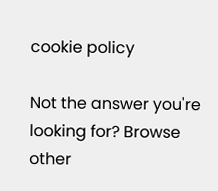cookie policy

Not the answer you're looking for? Browse other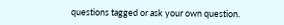questions tagged or ask your own question.